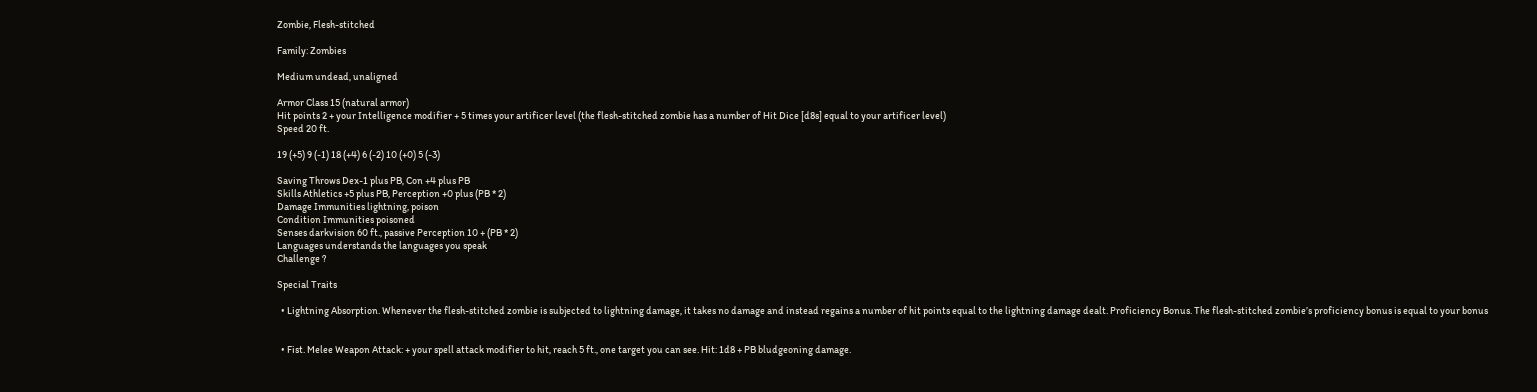Zombie, Flesh-stitched

Family: Zombies

Medium undead, unaligned

Armor Class 15 (natural armor)
Hit points 2 + your Intelligence modifier + 5 times your artificer level (the flesh-stitched zombie has a number of Hit Dice [d8s] equal to your artificer level)
Speed 20 ft.

19 (+5) 9 (-1) 18 (+4) 6 (-2) 10 (+0) 5 (-3)

Saving Throws Dex-1 plus PB, Con +4 plus PB
Skills Athletics +5 plus PB, Perception +0 plus (PB * 2)
Damage Immunities lightning, poison
Condition Immunities poisoned
Senses darkvision 60 ft., passive Perception 10 + (PB * 2)
Languages understands the languages you speak
Challenge ?

Special Traits

  • Lightning Absorption. Whenever the flesh-stitched zombie is subjected to lightning damage, it takes no damage and instead regains a number of hit points equal to the lightning damage dealt. Proficiency Bonus. The flesh-stitched zombie’s proficiency bonus is equal to your bonus


  • Fist. Melee Weapon Attack: + your spell attack modifier to hit, reach 5 ft., one target you can see. Hit: 1d8 + PB bludgeoning damage.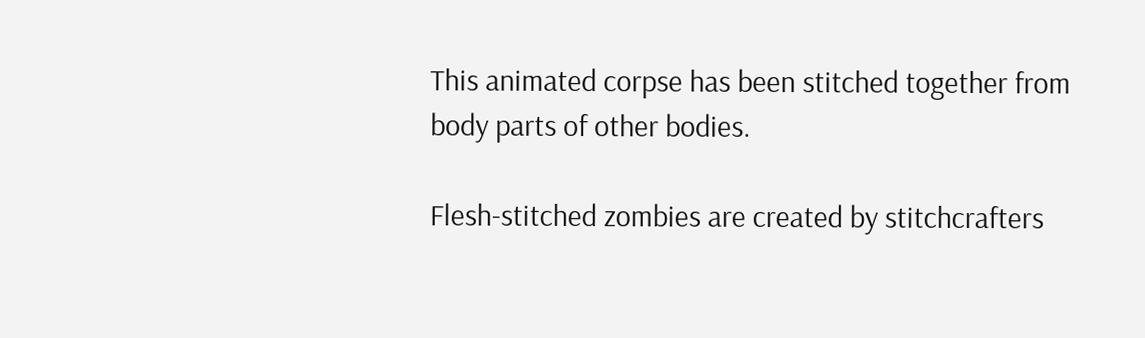This animated corpse has been stitched together from body parts of other bodies.

Flesh-stitched zombies are created by stitchcrafters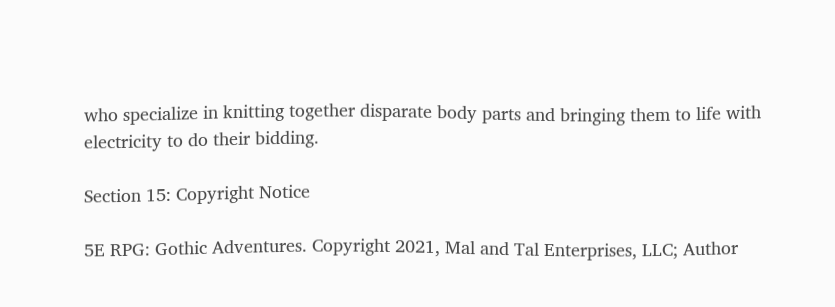who specialize in knitting together disparate body parts and bringing them to life with electricity to do their bidding.

Section 15: Copyright Notice

5E RPG: Gothic Adventures. Copyright 2021, Mal and Tal Enterprises, LLC; Author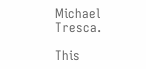Michael Tresca.

This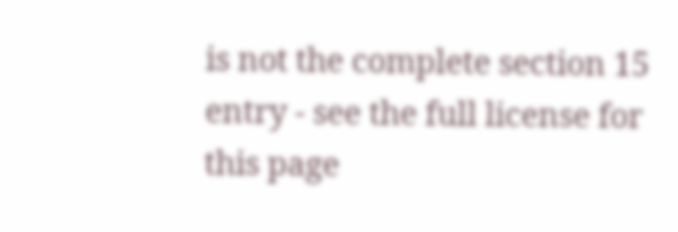is not the complete section 15 entry - see the full license for this page